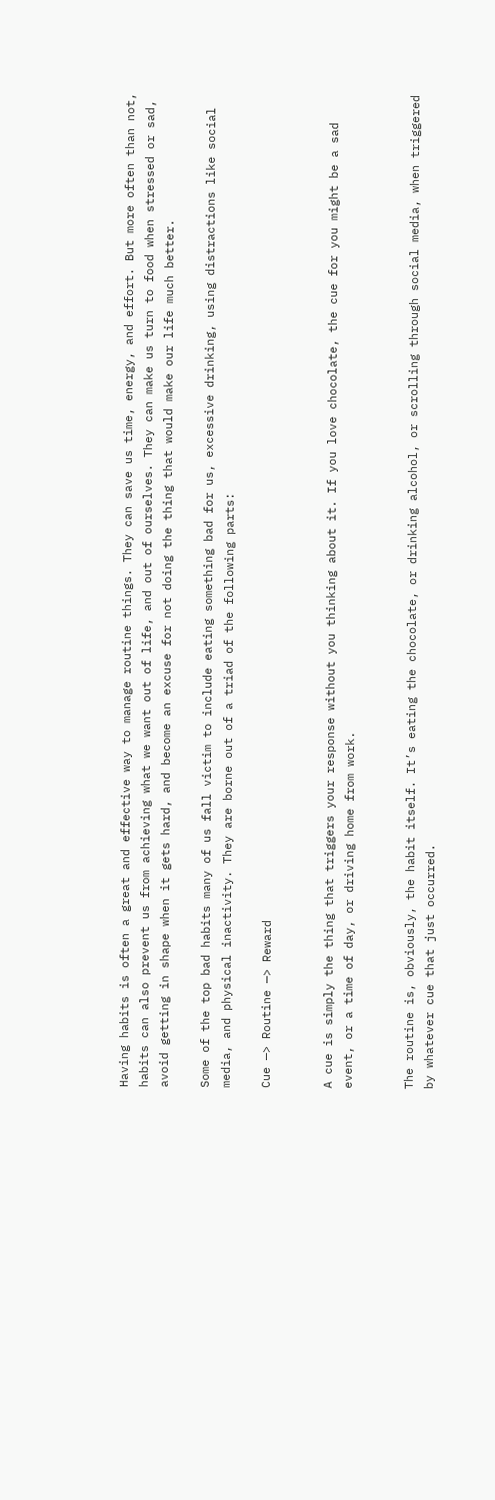Having habits is often a great and effective way to manage routine things. They can save us time, energy, and effort. But more often than not, habits can also prevent us from achieving what we want out of life, and out of ourselves. They can make us turn to food when stressed or sad, avoid getting in shape when it gets hard, and become an excuse for not doing the thing that would make our life much better.

Some of the top bad habits many of us fall victim to include eating something bad for us, excessive drinking, using distractions like social media, and physical inactivity. They are borne out of a triad of the following parts:

Cue —> Routine —> Reward


A cue is simply the thing that triggers your response without you thinking about it. If you love chocolate, the cue for you might be a sad event, or a time of day, or driving home from work.


The routine is, obviously, the habit itself. It’s eating the chocolate, or drinking alcohol, or scrolling through social media, when triggered by whatever cue that just occurred.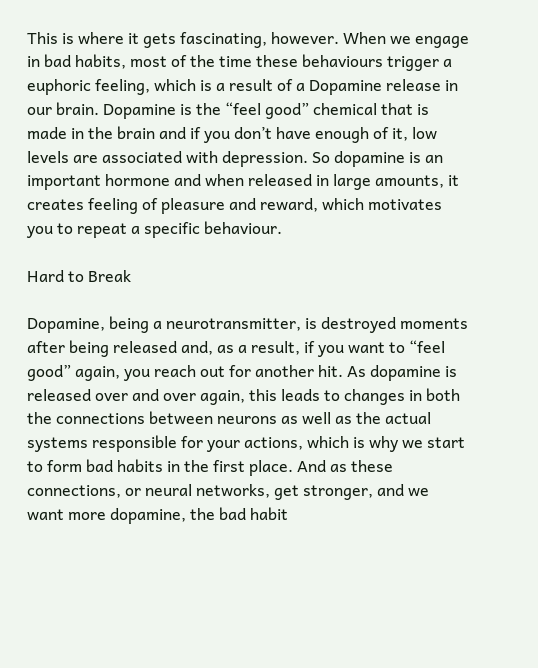This is where it gets fascinating, however. When we engage in bad habits, most of the time these behaviours trigger a euphoric feeling, which is a result of a Dopamine release in our brain. Dopamine is the “feel good” chemical that is made in the brain and if you don’t have enough of it, low levels are associated with depression. So dopamine is an important hormone and when released in large amounts, it creates feeling of pleasure and reward, which motivates you to repeat a specific behaviour.

Hard to Break

Dopamine, being a neurotransmitter, is destroyed moments after being released and, as a result, if you want to “feel good” again, you reach out for another hit. As dopamine is released over and over again, this leads to changes in both the connections between neurons as well as the actual systems responsible for your actions, which is why we start to form bad habits in the first place. And as these connections, or neural networks, get stronger, and we want more dopamine, the bad habit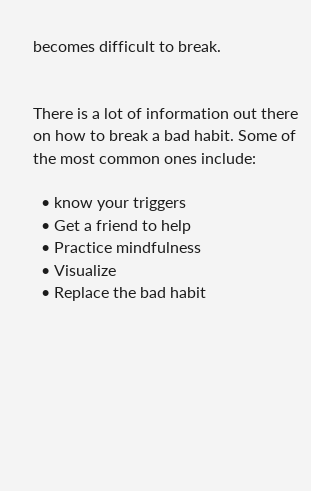becomes difficult to break.


There is a lot of information out there on how to break a bad habit. Some of the most common ones include:

  • know your triggers
  • Get a friend to help
  • Practice mindfulness
  • Visualize
  • Replace the bad habit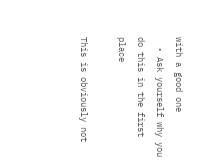with a good one
  • Ask yourself why you do this in the first place

This is obviously not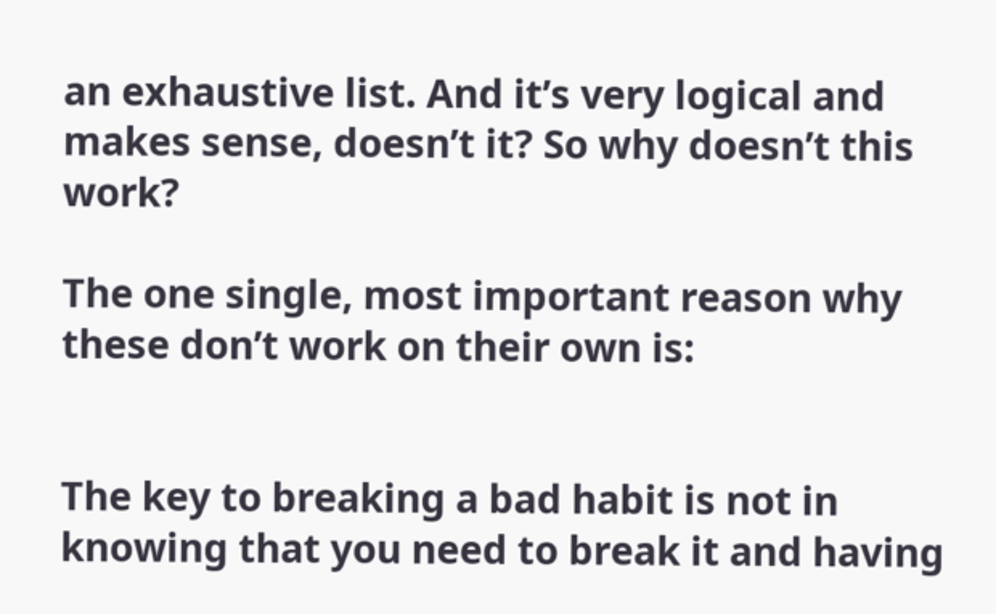an exhaustive list. And it’s very logical and makes sense, doesn’t it? So why doesn’t this work?

The one single, most important reason why these don’t work on their own is:


The key to breaking a bad habit is not in knowing that you need to break it and having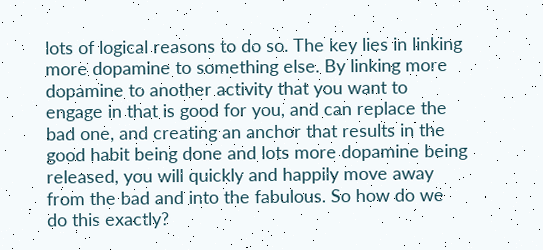lots of logical reasons to do so. The key lies in linking more dopamine to something else. By linking more dopamine to another activity that you want to engage in that is good for you, and can replace the bad one, and creating an anchor that results in the good habit being done and lots more dopamine being released, you will quickly and happily move away from the bad and into the fabulous. So how do we do this exactly?